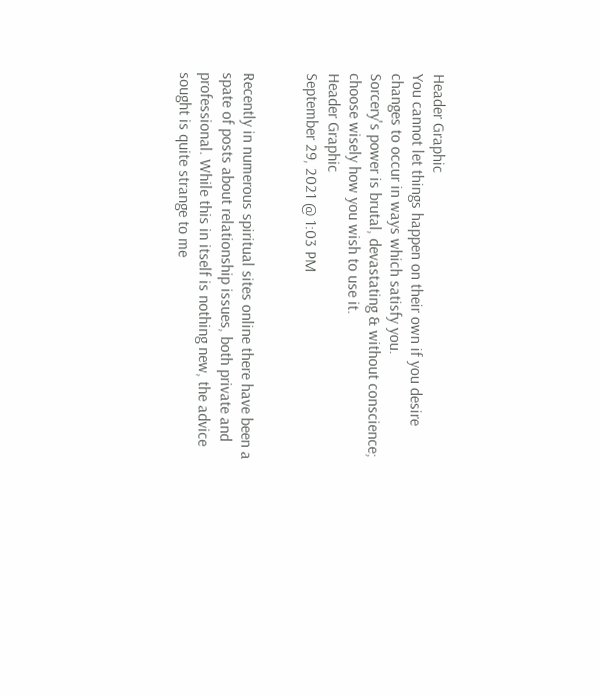Header Graphic
You cannot let things happen on their own if you desire changes to occur in ways which satisfy you.
Sorcery's power is brutal, devastating & without conscience; choose wisely how you wish to use it.
Header Graphic
September 29, 2021 @ 1:03 PM


Recently in numerous spiritual sites online there have been a spate of posts about relationship issues, both private and professional. While this in itself is nothing new, the advice sought is quite strange to me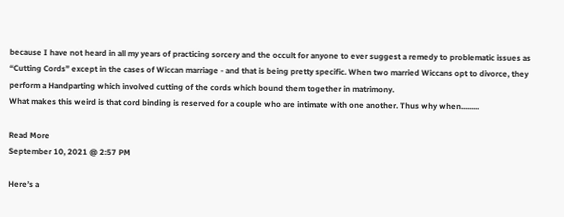because I have not heard in all my years of practicing sorcery and the occult for anyone to ever suggest a remedy to problematic issues as “Cutting Cords” except in the cases of Wiccan marriage - and that is being pretty specific. When two married Wiccans opt to divorce, they perform a Handparting which involved cutting of the cords which bound them together in matrimony.
What makes this weird is that cord binding is reserved for a couple who are intimate with one another. Thus why when.........

Read More
September 10, 2021 @ 2:57 PM

Here’s a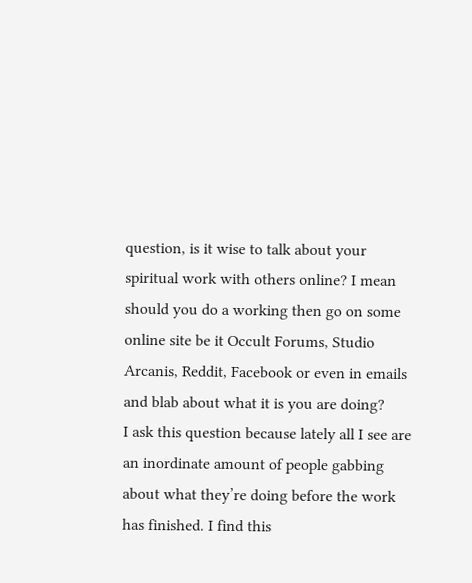question, is it wise to talk about your spiritual work with others online? I mean should you do a working then go on some online site be it Occult Forums, Studio Arcanis, Reddit, Facebook or even in emails and blab about what it is you are doing?
I ask this question because lately all I see are an inordinate amount of people gabbing about what they’re doing before the work has finished. I find this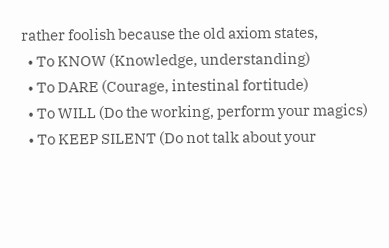rather foolish because the old axiom states,
  • To KNOW (Knowledge, understanding)
  • To DARE (Courage, intestinal fortitude)
  • To WILL (Do the working, perform your magics)
  • To KEEP SILENT (Do not talk about your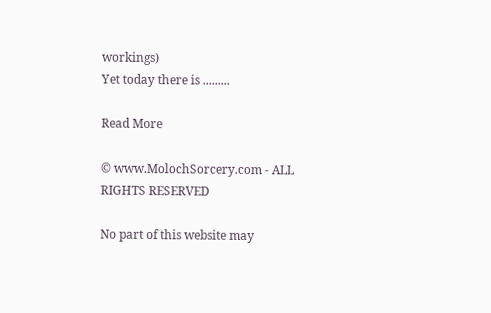workings)
Yet today there is .........

Read More

© www.MolochSorcery.com - ALL RIGHTS RESERVED

No part of this website may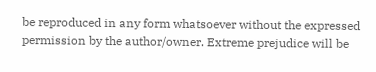be reproduced in any form whatsoever without the expressed permission by the author/owner. Extreme prejudice will be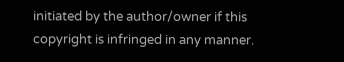initiated by the author/owner if this copyright is infringed in any manner.